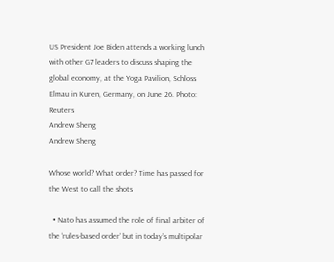US President Joe Biden attends a working lunch with other G7 leaders to discuss shaping the global economy, at the Yoga Pavilion, Schloss Elmau in Kuren, Germany, on June 26. Photo: Reuters
Andrew Sheng
Andrew Sheng

Whose world? What order? Time has passed for the West to call the shots

  • Nato has assumed the role of final arbiter of the ‘rules-based order’ but in today’s multipolar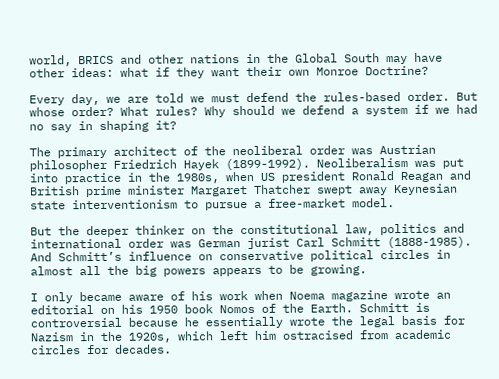world, BRICS and other nations in the Global South may have other ideas: what if they want their own Monroe Doctrine?

Every day, we are told we must defend the rules-based order. But whose order? What rules? Why should we defend a system if we had no say in shaping it?

The primary architect of the neoliberal order was Austrian philosopher Friedrich Hayek (1899-1992). Neoliberalism was put into practice in the 1980s, when US president Ronald Reagan and British prime minister Margaret Thatcher swept away Keynesian state interventionism to pursue a free-market model.

But the deeper thinker on the constitutional law, politics and international order was German jurist Carl Schmitt (1888-1985). And Schmitt’s influence on conservative political circles in almost all the big powers appears to be growing.

I only became aware of his work when Noema magazine wrote an editorial on his 1950 book Nomos of the Earth. Schmitt is controversial because he essentially wrote the legal basis for Nazism in the 1920s, which left him ostracised from academic circles for decades.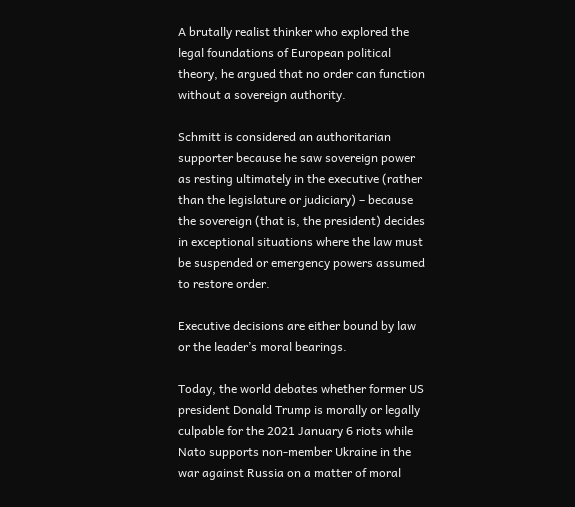A brutally realist thinker who explored the legal foundations of European political theory, he argued that no order can function without a sovereign authority.

Schmitt is considered an authoritarian supporter because he saw sovereign power as resting ultimately in the executive (rather than the legislature or judiciary) – because the sovereign (that is, the president) decides in exceptional situations where the law must be suspended or emergency powers assumed to restore order.

Executive decisions are either bound by law or the leader’s moral bearings.

Today, the world debates whether former US president Donald Trump is morally or legally culpable for the 2021 January 6 riots while Nato supports non-member Ukraine in the war against Russia on a matter of moral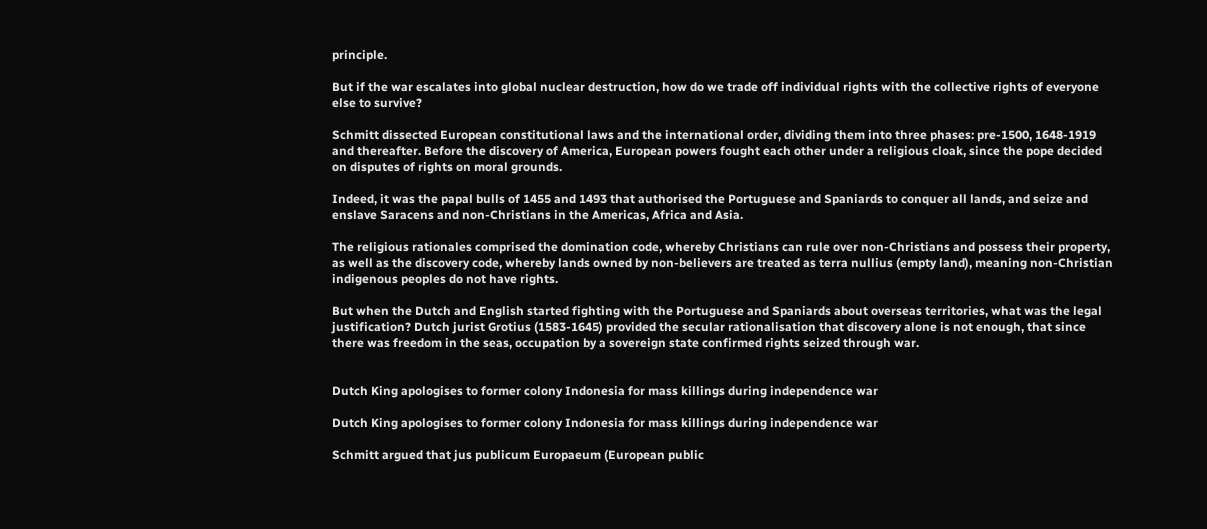principle.

But if the war escalates into global nuclear destruction, how do we trade off individual rights with the collective rights of everyone else to survive?

Schmitt dissected European constitutional laws and the international order, dividing them into three phases: pre-1500, 1648-1919 and thereafter. Before the discovery of America, European powers fought each other under a religious cloak, since the pope decided on disputes of rights on moral grounds.

Indeed, it was the papal bulls of 1455 and 1493 that authorised the Portuguese and Spaniards to conquer all lands, and seize and enslave Saracens and non-Christians in the Americas, Africa and Asia.

The religious rationales comprised the domination code, whereby Christians can rule over non-Christians and possess their property, as well as the discovery code, whereby lands owned by non-believers are treated as terra nullius (empty land), meaning non-Christian indigenous peoples do not have rights.

But when the Dutch and English started fighting with the Portuguese and Spaniards about overseas territories, what was the legal justification? Dutch jurist Grotius (1583-1645) provided the secular rationalisation that discovery alone is not enough, that since there was freedom in the seas, occupation by a sovereign state confirmed rights seized through war.


Dutch King apologises to former colony Indonesia for mass killings during independence war

Dutch King apologises to former colony Indonesia for mass killings during independence war

Schmitt argued that jus publicum Europaeum (European public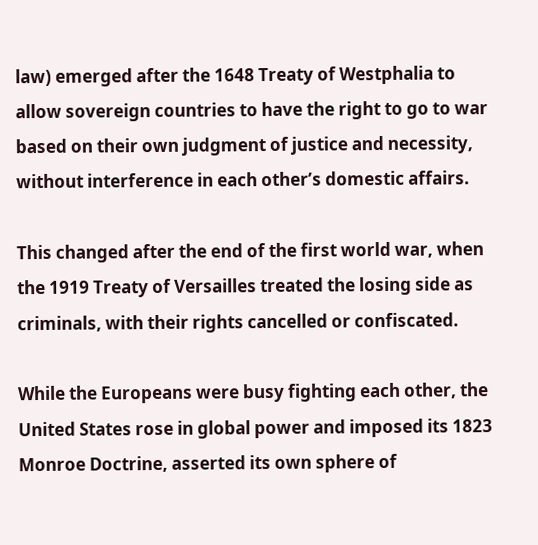law) emerged after the 1648 Treaty of Westphalia to allow sovereign countries to have the right to go to war based on their own judgment of justice and necessity, without interference in each other’s domestic affairs.

This changed after the end of the first world war, when the 1919 Treaty of Versailles treated the losing side as criminals, with their rights cancelled or confiscated.

While the Europeans were busy fighting each other, the United States rose in global power and imposed its 1823 Monroe Doctrine, asserted its own sphere of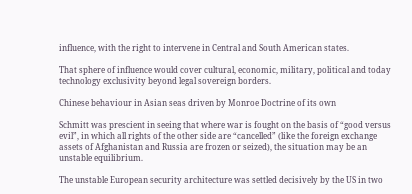influence, with the right to intervene in Central and South American states.

That sphere of influence would cover cultural, economic, military, political and today technology exclusivity beyond legal sovereign borders.

Chinese behaviour in Asian seas driven by Monroe Doctrine of its own

Schmitt was prescient in seeing that where war is fought on the basis of “good versus evil”, in which all rights of the other side are “cancelled” (like the foreign exchange assets of Afghanistan and Russia are frozen or seized), the situation may be an unstable equilibrium.

The unstable European security architecture was settled decisively by the US in two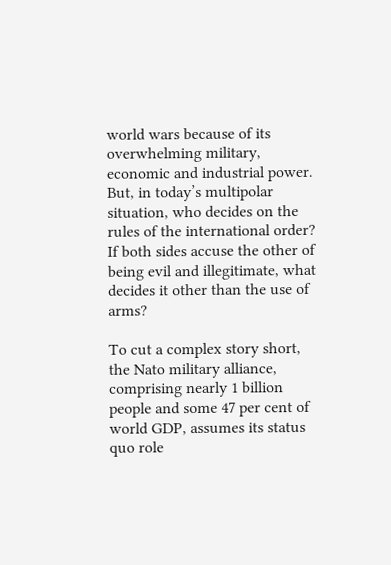world wars because of its overwhelming military, economic and industrial power. But, in today’s multipolar situation, who decides on the rules of the international order? If both sides accuse the other of being evil and illegitimate, what decides it other than the use of arms?

To cut a complex story short, the Nato military alliance, comprising nearly 1 billion people and some 47 per cent of world GDP, assumes its status quo role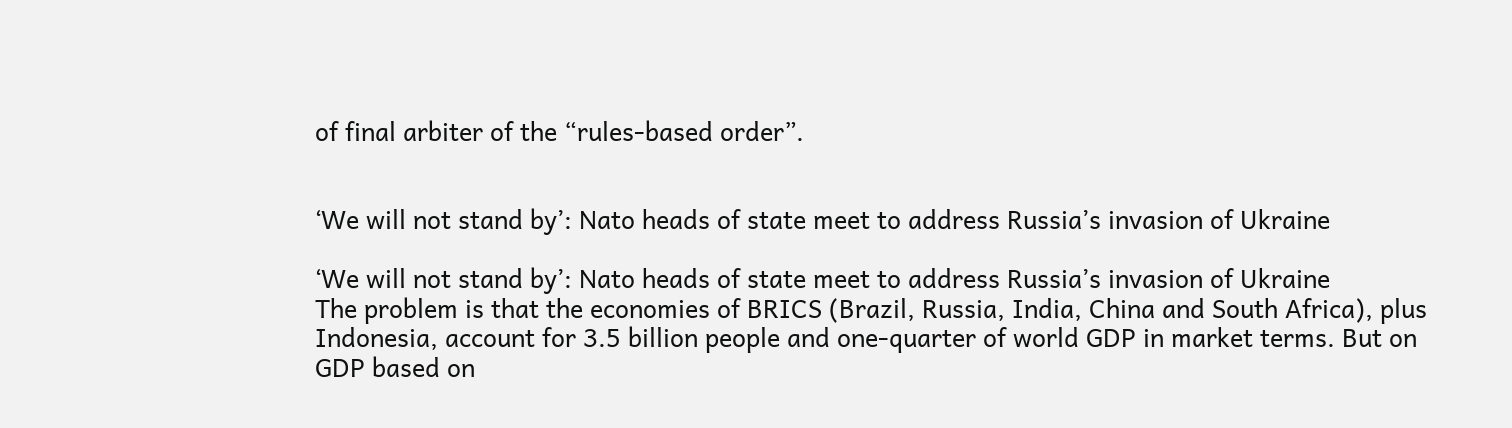of final arbiter of the “rules-based order”.


‘We will not stand by’: Nato heads of state meet to address Russia’s invasion of Ukraine

‘We will not stand by’: Nato heads of state meet to address Russia’s invasion of Ukraine
The problem is that the economies of BRICS (Brazil, Russia, India, China and South Africa), plus Indonesia, account for 3.5 billion people and one-quarter of world GDP in market terms. But on GDP based on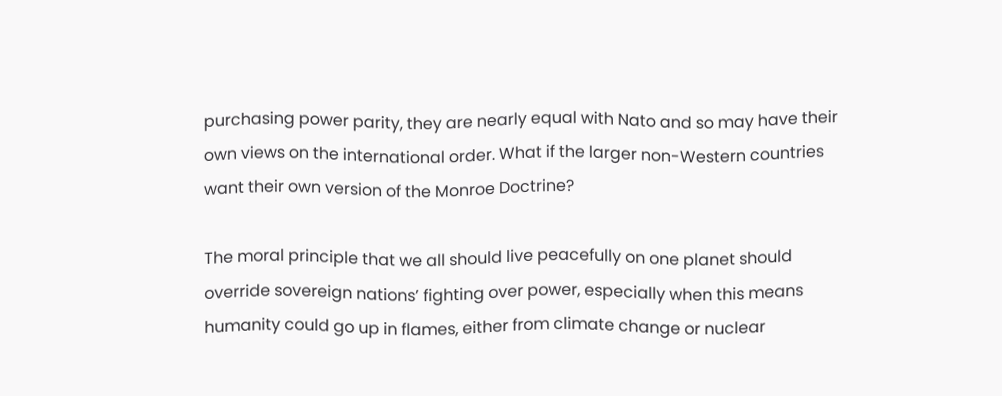purchasing power parity, they are nearly equal with Nato and so may have their own views on the international order. What if the larger non-Western countries want their own version of the Monroe Doctrine?

The moral principle that we all should live peacefully on one planet should override sovereign nations’ fighting over power, especially when this means humanity could go up in flames, either from climate change or nuclear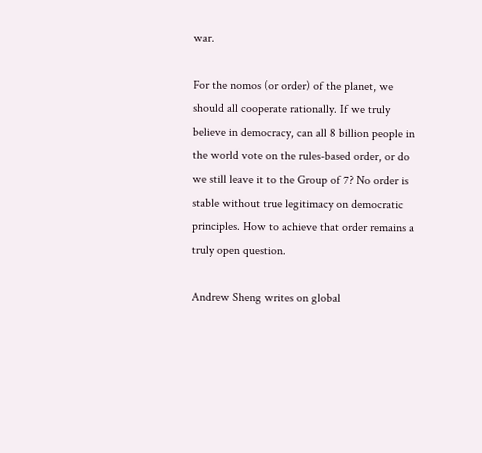war.

For the nomos (or order) of the planet, we should all cooperate rationally. If we truly believe in democracy, can all 8 billion people in the world vote on the rules-based order, or do we still leave it to the Group of 7? No order is stable without true legitimacy on democratic principles. How to achieve that order remains a truly open question.

Andrew Sheng writes on global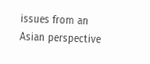issues from an Asian perspective